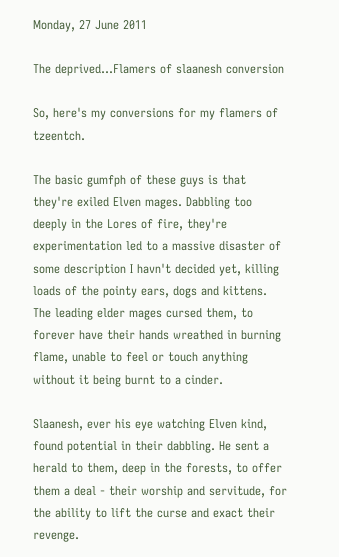Monday, 27 June 2011

The deprived...Flamers of slaanesh conversion

So, here's my conversions for my flamers of tzeentch.

The basic gumfph of these guys is that they're exiled Elven mages. Dabbling too deeply in the Lores of fire, they're experimentation led to a massive disaster of some description I havn't decided yet, killing loads of the pointy ears, dogs and kittens.  The leading elder mages cursed them, to forever have their hands wreathed in burning flame, unable to feel or touch anything without it being burnt to a cinder.

Slaanesh, ever his eye watching Elven kind, found potential in their dabbling. He sent a herald to them, deep in the forests, to offer them a deal - their worship and servitude, for the ability to lift the curse and exact their revenge.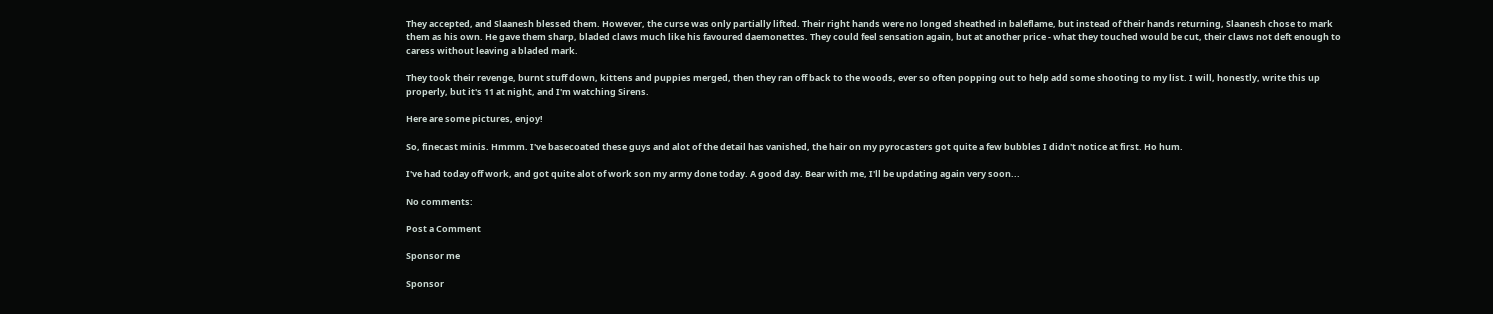They accepted, and Slaanesh blessed them. However, the curse was only partially lifted. Their right hands were no longed sheathed in baleflame, but instead of their hands returning, Slaanesh chose to mark them as his own. He gave them sharp, bladed claws much like his favoured daemonettes. They could feel sensation again, but at another price - what they touched would be cut, their claws not deft enough to caress without leaving a bladed mark.

They took their revenge, burnt stuff down, kittens and puppies merged, then they ran off back to the woods, ever so often popping out to help add some shooting to my list. I will, honestly, write this up properly, but it's 11 at night, and I'm watching Sirens.

Here are some pictures, enjoy!

So, finecast minis. Hmmm. I've basecoated these guys and alot of the detail has vanished, the hair on my pyrocasters got quite a few bubbles I didn't notice at first. Ho hum.

I've had today off work, and got quite alot of work son my army done today. A good day. Bear with me, I'll be updating again very soon...

No comments:

Post a Comment

Sponsor me

Sponsor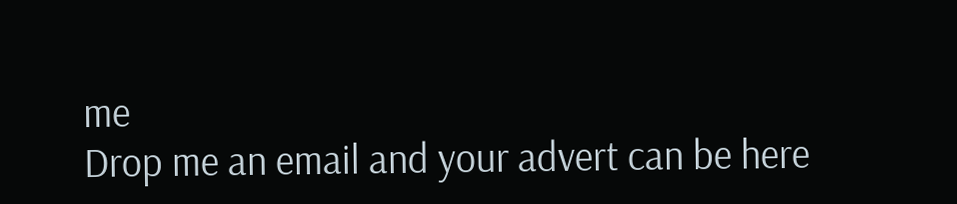me
Drop me an email and your advert can be here